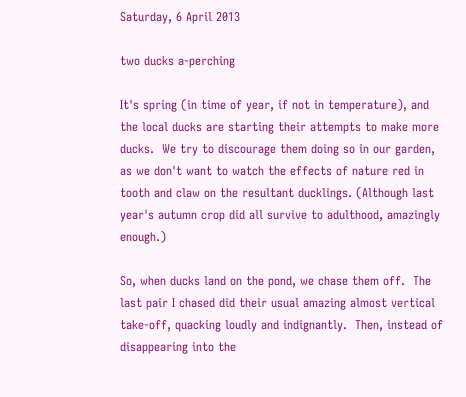Saturday, 6 April 2013

two ducks a-perching

It's spring (in time of year, if not in temperature), and the local ducks are starting their attempts to make more ducks.  We try to discourage them doing so in our garden, as we don't want to watch the effects of nature red in tooth and claw on the resultant ducklings. (Although last year's autumn crop did all survive to adulthood, amazingly enough.)

So, when ducks land on the pond, we chase them off.  The last pair I chased did their usual amazing almost vertical take-off, quacking loudly and indignantly.  Then, instead of disappearing into the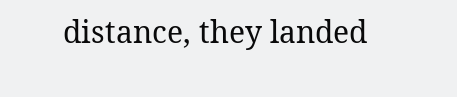distance, they landed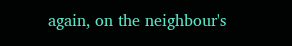again, on the neighbour's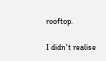rooftop.

I didn't realise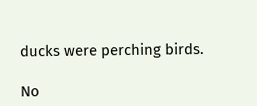ducks were perching birds.

No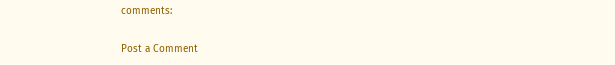comments:

Post a Comment